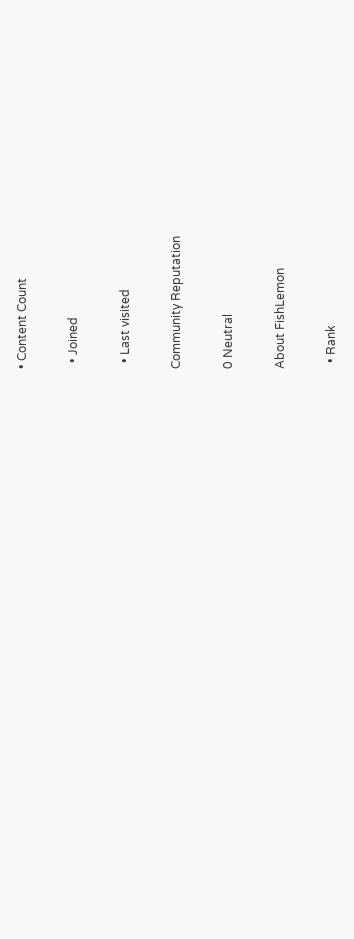• Content Count

  • Joined

  • Last visited

Community Reputation

0 Neutral

About FishLemon

  • Rank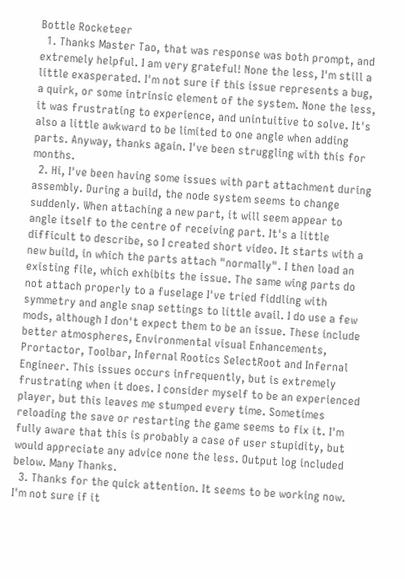Bottle Rocketeer
  1. Thanks Master Tao, that was response was both prompt, and extremely helpful. I am very grateful! None the less, I'm still a little exasperated. I'm not sure if this issue represents a bug, a quirk, or some intrinsic element of the system. None the less, it was frustrating to experience, and unintuitive to solve. It's also a little awkward to be limited to one angle when adding parts. Anyway, thanks again. I've been struggling with this for months.
  2. Hi, I've been having some issues with part attachment during assembly. During a build, the node system seems to change suddenly. When attaching a new part, it will seem appear to angle itself to the centre of receiving part. It's a little difficult to describe, so I created short video. It starts with a new build, in which the parts attach "normally". I then load an existing file, which exhibits the issue. The same wing parts do not attach properly to a fuselage I've tried fiddling with symmetry and angle snap settings to little avail. I do use a few mods, although I don't expect them to be an issue. These include better atmospheres, Environmental visual Enhancements, Prortactor, Toolbar, Infernal Rootics SelectRoot and Infernal Engineer. This issues occurs infrequently, but is extremely frustrating when it does. I consider myself to be an experienced player, but this leaves me stumped every time. Sometimes reloading the save or restarting the game seems to fix it. I'm fully aware that this is probably a case of user stupidity, but would appreciate any advice none the less. Output log included below. Many Thanks.
  3. Thanks for the quick attention. It seems to be working now. I'm not sure if it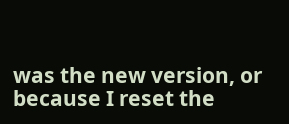was the new version, or because I reset the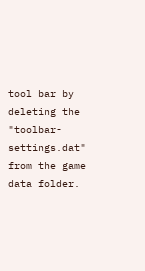tool bar by deleting the "toolbar-settings.dat" from the game data folder.